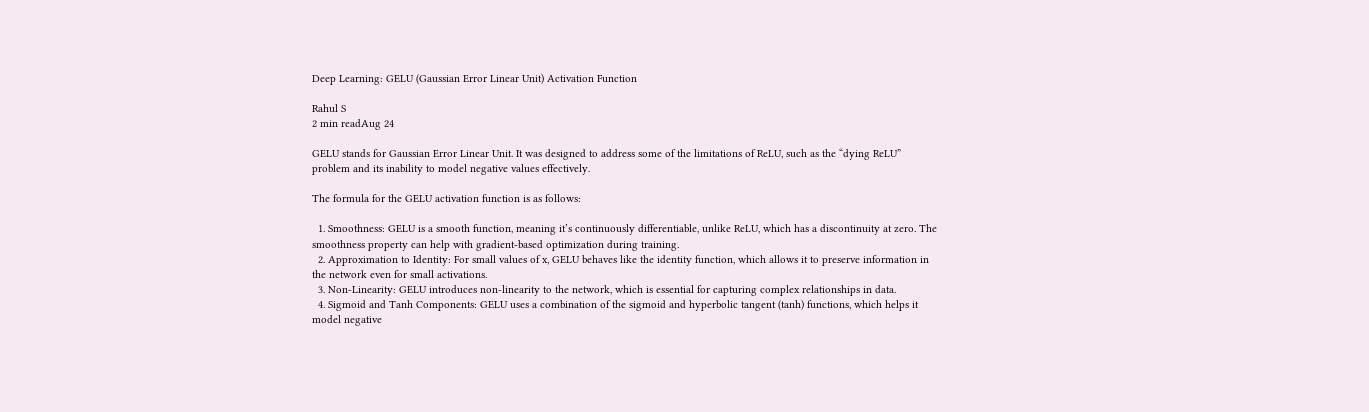Deep Learning: GELU (Gaussian Error Linear Unit) Activation Function

Rahul S
2 min readAug 24

GELU stands for Gaussian Error Linear Unit. It was designed to address some of the limitations of ReLU, such as the “dying ReLU” problem and its inability to model negative values effectively.

The formula for the GELU activation function is as follows:

  1. Smoothness: GELU is a smooth function, meaning it’s continuously differentiable, unlike ReLU, which has a discontinuity at zero. The smoothness property can help with gradient-based optimization during training.
  2. Approximation to Identity: For small values of x, GELU behaves like the identity function, which allows it to preserve information in the network even for small activations.
  3. Non-Linearity: GELU introduces non-linearity to the network, which is essential for capturing complex relationships in data.
  4. Sigmoid and Tanh Components: GELU uses a combination of the sigmoid and hyperbolic tangent (tanh) functions, which helps it model negative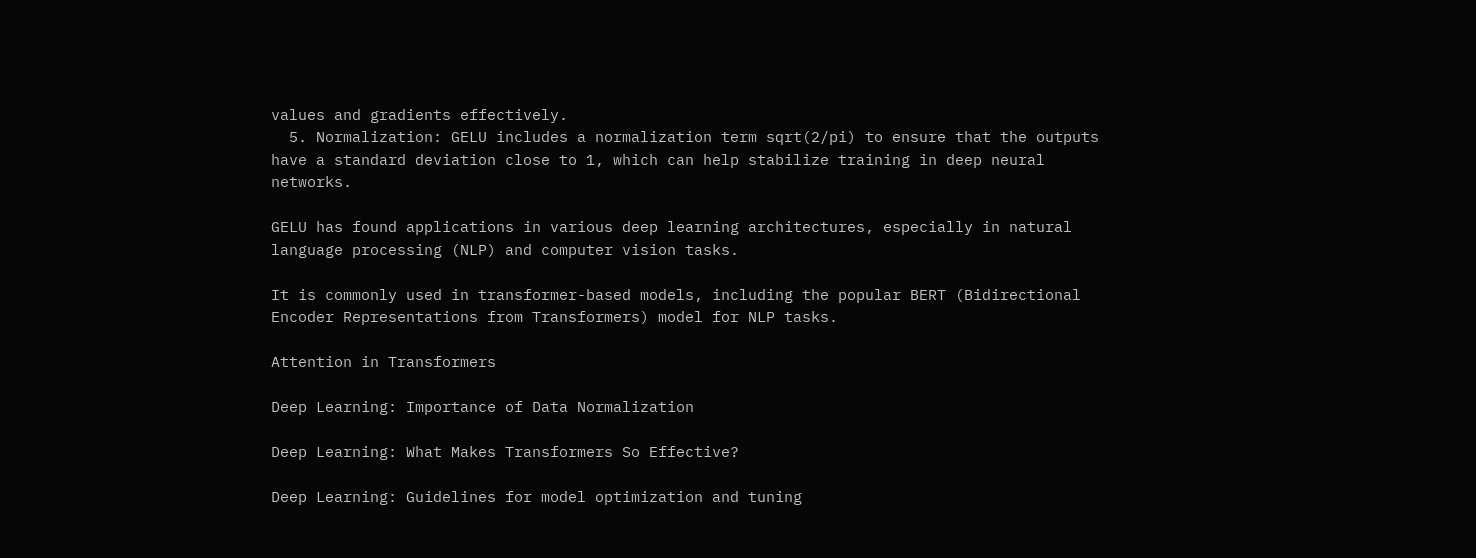values and gradients effectively.
  5. Normalization: GELU includes a normalization term sqrt(2/pi) to ensure that the outputs have a standard deviation close to 1, which can help stabilize training in deep neural networks.

GELU has found applications in various deep learning architectures, especially in natural language processing (NLP) and computer vision tasks.

It is commonly used in transformer-based models, including the popular BERT (Bidirectional Encoder Representations from Transformers) model for NLP tasks.

Attention in Transformers

Deep Learning: Importance of Data Normalization

Deep Learning: What Makes Transformers So Effective?

Deep Learning: Guidelines for model optimization and tuning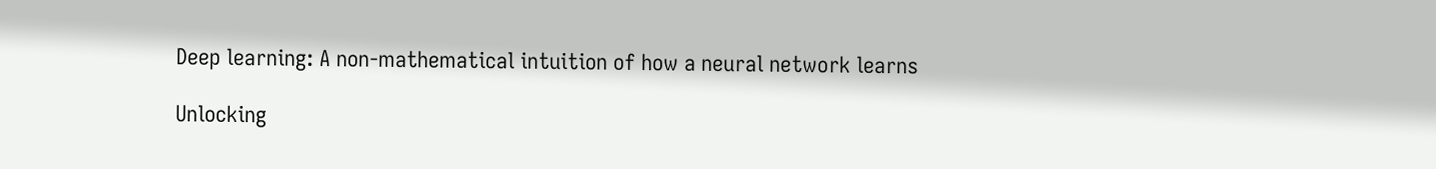Deep learning: A non-mathematical intuition of how a neural network learns

Unlocking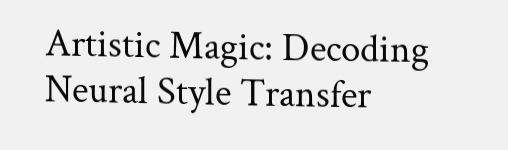Artistic Magic: Decoding Neural Style Transfer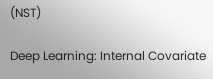(NST)

Deep Learning: Internal Covariate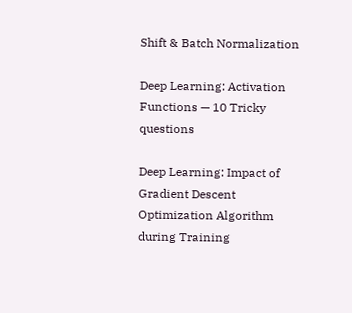Shift & Batch Normalization

Deep Learning: Activation Functions — 10 Tricky questions

Deep Learning: Impact of Gradient Descent Optimization Algorithm during Training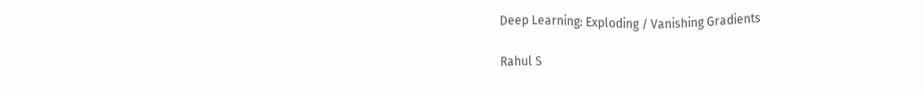Deep Learning: Exploding / Vanishing Gradients

Rahul S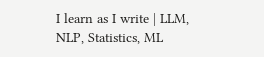I learn as I write | LLM, NLP, Statistics, ML